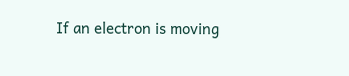If an electron is moving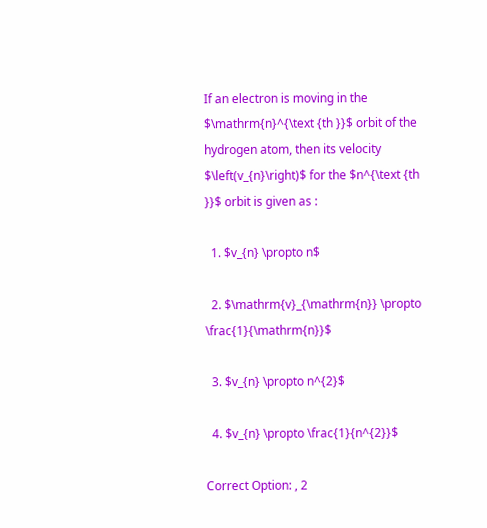If an electron is moving in the $\mathrm{n}^{\text {th }}$ orbit of the hydrogen atom, then its velocity $\left(v_{n}\right)$ for the $n^{\text {th }}$ orbit is given as :

  1. $v_{n} \propto n$

  2. $\mathrm{v}_{\mathrm{n}} \propto \frac{1}{\mathrm{n}}$

  3. $v_{n} \propto n^{2}$

  4. $v_{n} \propto \frac{1}{n^{2}}$

Correct Option: , 2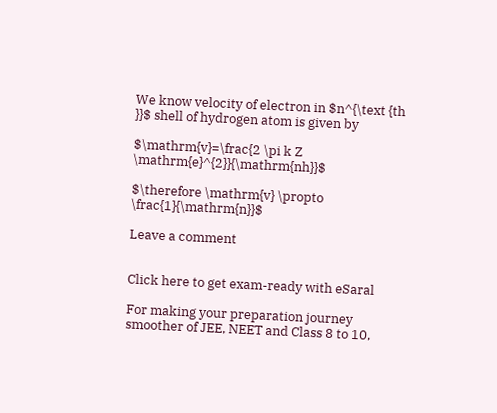We know velocity of electron in $n^{\text {th }}$ shell of hydrogen atom is given by

$\mathrm{v}=\frac{2 \pi k Z \mathrm{e}^{2}}{\mathrm{nh}}$

$\therefore \mathrm{v} \propto \frac{1}{\mathrm{n}}$

Leave a comment


Click here to get exam-ready with eSaral

For making your preparation journey smoother of JEE, NEET and Class 8 to 10,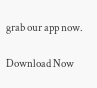grab our app now.

Download Now